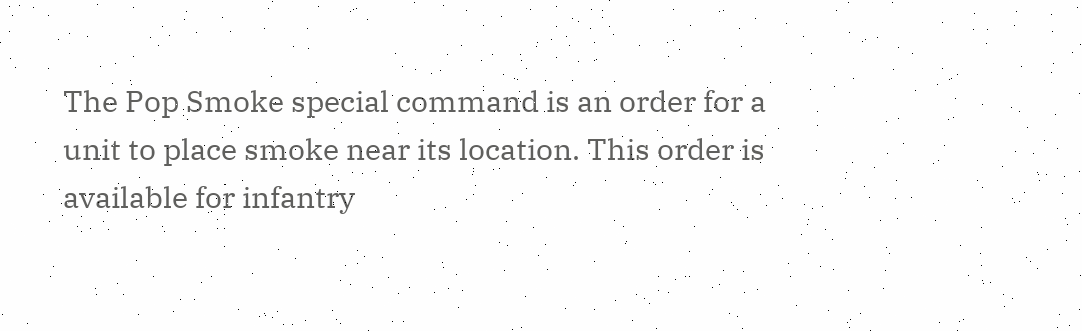The Pop Smoke special command is an order for a unit to place smoke near its location. This order is available for infantry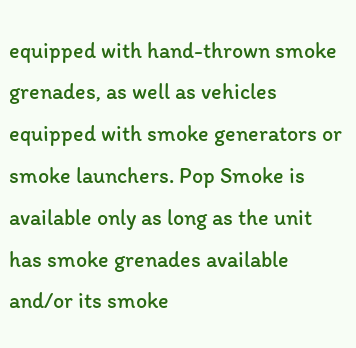equipped with hand-thrown smoke grenades, as well as vehicles equipped with smoke generators or smoke launchers. Pop Smoke is available only as long as the unit has smoke grenades available and/or its smoke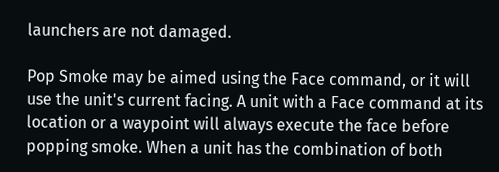launchers are not damaged.

Pop Smoke may be aimed using the Face command, or it will use the unit's current facing. A unit with a Face command at its location or a waypoint will always execute the face before popping smoke. When a unit has the combination of both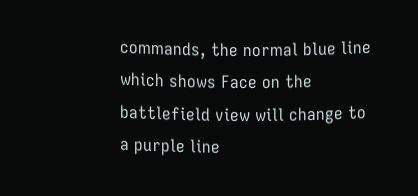commands, the normal blue line which shows Face on the battlefield view will change to a purple line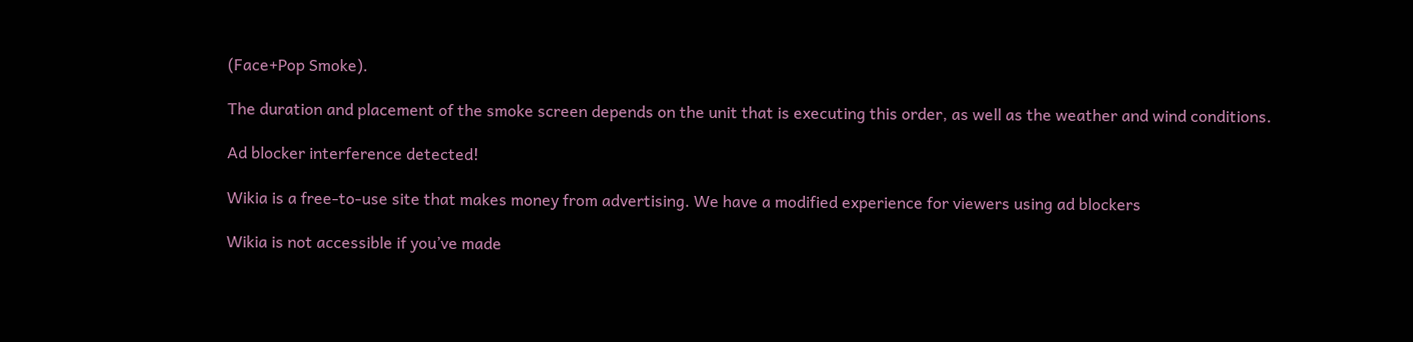(Face+Pop Smoke).

The duration and placement of the smoke screen depends on the unit that is executing this order, as well as the weather and wind conditions.

Ad blocker interference detected!

Wikia is a free-to-use site that makes money from advertising. We have a modified experience for viewers using ad blockers

Wikia is not accessible if you’ve made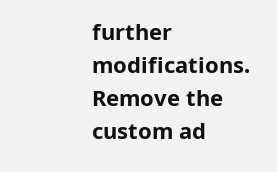further modifications. Remove the custom ad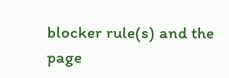blocker rule(s) and the page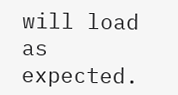will load as expected.